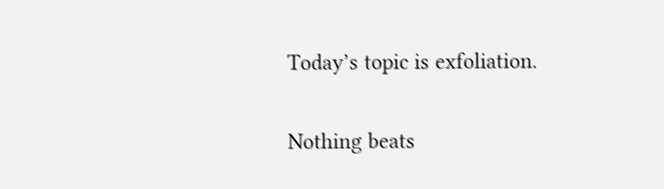Today’s topic is exfoliation.

Nothing beats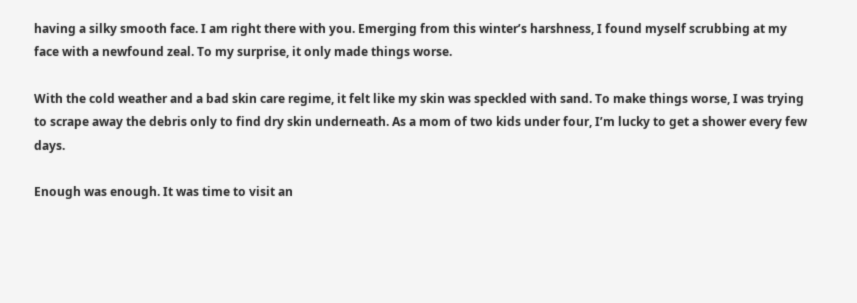having a silky smooth face. I am right there with you. Emerging from this winter’s harshness, I found myself scrubbing at my face with a newfound zeal. To my surprise, it only made things worse.

With the cold weather and a bad skin care regime, it felt like my skin was speckled with sand. To make things worse, I was trying to scrape away the debris only to find dry skin underneath. As a mom of two kids under four, I’m lucky to get a shower every few days.

Enough was enough. It was time to visit an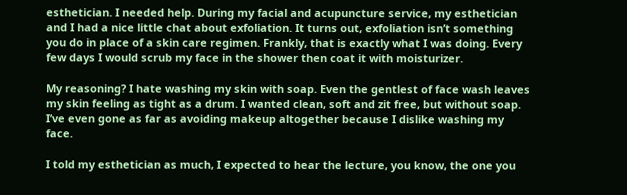esthetician. I needed help. During my facial and acupuncture service, my esthetician and I had a nice little chat about exfoliation. It turns out, exfoliation isn’t something you do in place of a skin care regimen. Frankly, that is exactly what I was doing. Every few days I would scrub my face in the shower then coat it with moisturizer.

My reasoning? I hate washing my skin with soap. Even the gentlest of face wash leaves my skin feeling as tight as a drum. I wanted clean, soft and zit free, but without soap. I’ve even gone as far as avoiding makeup altogether because I dislike washing my face.

I told my esthetician as much, I expected to hear the lecture, you know, the one you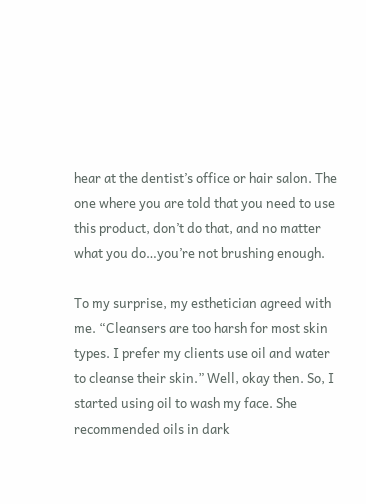hear at the dentist’s office or hair salon. The one where you are told that you need to use this product, don’t do that, and no matter what you do…you’re not brushing enough.

To my surprise, my esthetician agreed with me. “Cleansers are too harsh for most skin types. I prefer my clients use oil and water to cleanse their skin.” Well, okay then. So, I started using oil to wash my face. She recommended oils in dark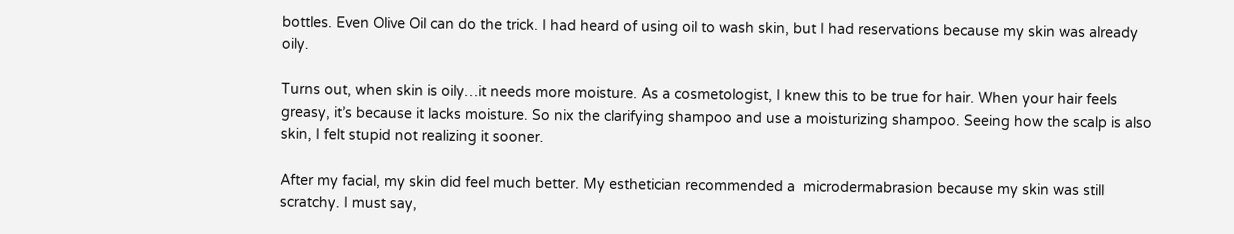bottles. Even Olive Oil can do the trick. I had heard of using oil to wash skin, but I had reservations because my skin was already oily.

Turns out, when skin is oily…it needs more moisture. As a cosmetologist, I knew this to be true for hair. When your hair feels greasy, it’s because it lacks moisture. So nix the clarifying shampoo and use a moisturizing shampoo. Seeing how the scalp is also skin, I felt stupid not realizing it sooner.

After my facial, my skin did feel much better. My esthetician recommended a  microdermabrasion because my skin was still scratchy. I must say,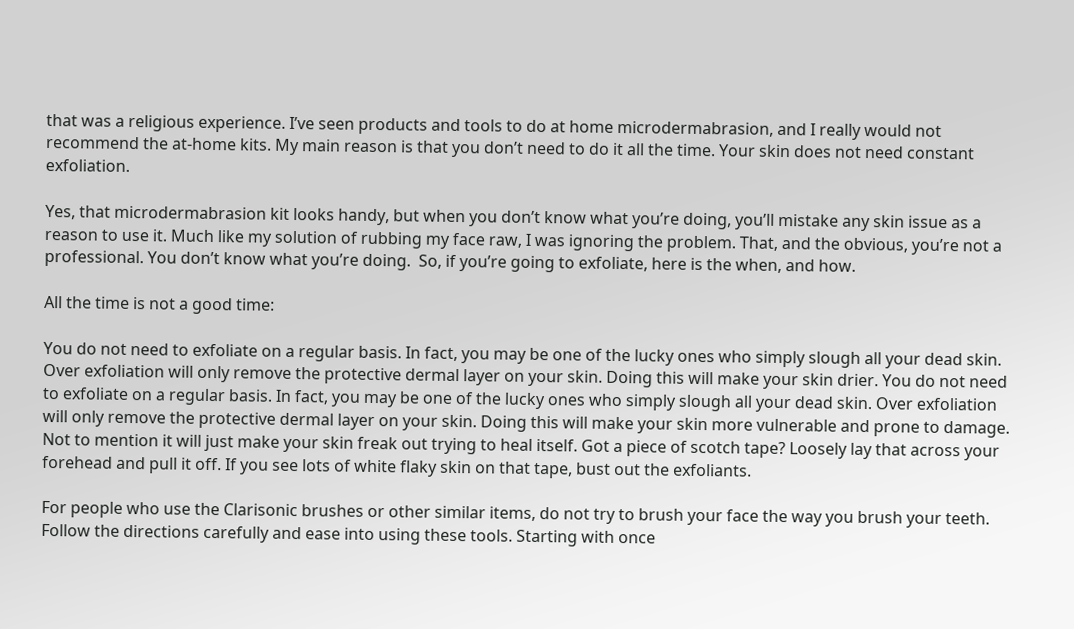that was a religious experience. I’ve seen products and tools to do at home microdermabrasion, and I really would not recommend the at-home kits. My main reason is that you don’t need to do it all the time. Your skin does not need constant exfoliation.

Yes, that microdermabrasion kit looks handy, but when you don’t know what you’re doing, you’ll mistake any skin issue as a reason to use it. Much like my solution of rubbing my face raw, I was ignoring the problem. That, and the obvious, you’re not a professional. You don’t know what you’re doing.  So, if you’re going to exfoliate, here is the when, and how.

All the time is not a good time:

You do not need to exfoliate on a regular basis. In fact, you may be one of the lucky ones who simply slough all your dead skin. Over exfoliation will only remove the protective dermal layer on your skin. Doing this will make your skin drier. You do not need to exfoliate on a regular basis. In fact, you may be one of the lucky ones who simply slough all your dead skin. Over exfoliation will only remove the protective dermal layer on your skin. Doing this will make your skin more vulnerable and prone to damage. Not to mention it will just make your skin freak out trying to heal itself. Got a piece of scotch tape? Loosely lay that across your forehead and pull it off. If you see lots of white flaky skin on that tape, bust out the exfoliants.

For people who use the Clarisonic brushes or other similar items, do not try to brush your face the way you brush your teeth. Follow the directions carefully and ease into using these tools. Starting with once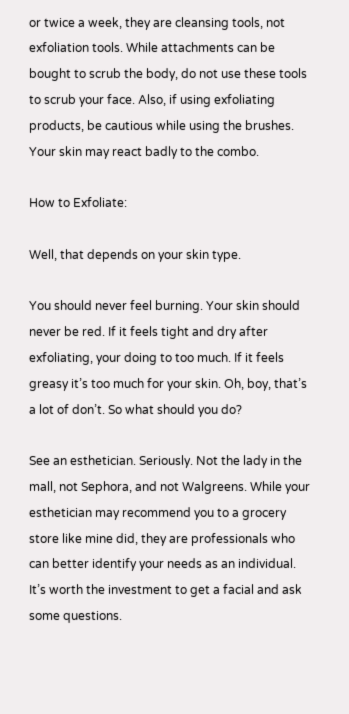or twice a week, they are cleansing tools, not exfoliation tools. While attachments can be bought to scrub the body, do not use these tools to scrub your face. Also, if using exfoliating products, be cautious while using the brushes. Your skin may react badly to the combo.

How to Exfoliate:

Well, that depends on your skin type.

You should never feel burning. Your skin should never be red. If it feels tight and dry after exfoliating, your doing to too much. If it feels greasy it’s too much for your skin. Oh, boy, that’s a lot of don’t. So what should you do?

See an esthetician. Seriously. Not the lady in the mall, not Sephora, and not Walgreens. While your esthetician may recommend you to a grocery store like mine did, they are professionals who can better identify your needs as an individual. It’s worth the investment to get a facial and ask some questions.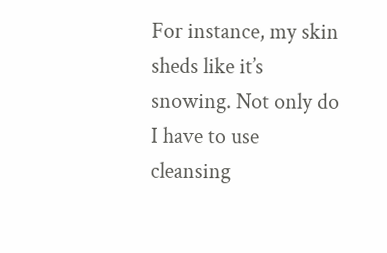For instance, my skin sheds like it’s snowing. Not only do I have to use cleansing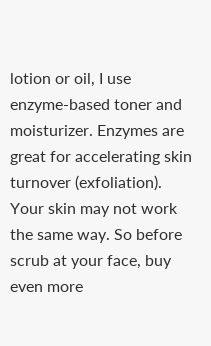lotion or oil, I use enzyme-based toner and moisturizer. Enzymes are great for accelerating skin turnover (exfoliation). Your skin may not work the same way. So before scrub at your face, buy even more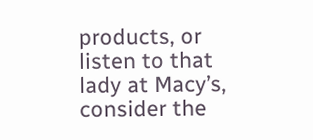products, or listen to that lady at Macy’s, consider the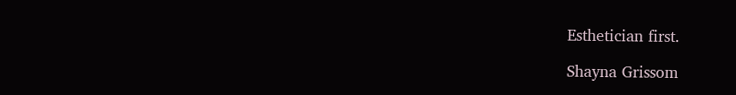Esthetician first.

Shayna Grissom